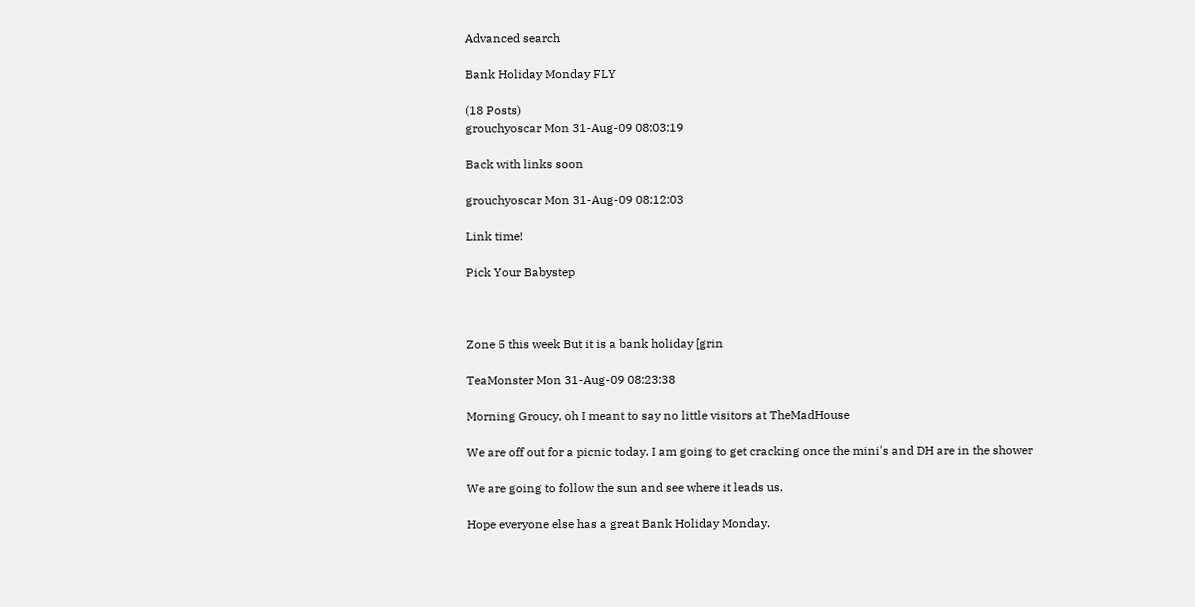Advanced search

Bank Holiday Monday FLY

(18 Posts)
grouchyoscar Mon 31-Aug-09 08:03:19

Back with links soon

grouchyoscar Mon 31-Aug-09 08:12:03

Link time!

Pick Your Babystep



Zone 5 this week But it is a bank holiday [grin

TeaMonster Mon 31-Aug-09 08:23:38

Morning Groucy, oh I meant to say no little visitors at TheMadHouse

We are off out for a picnic today. I am going to get cracking once the mini's and DH are in the shower

We are going to follow the sun and see where it leads us.

Hope everyone else has a great Bank Holiday Monday.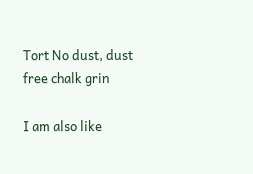Tort No dust, dust free chalk grin

I am also like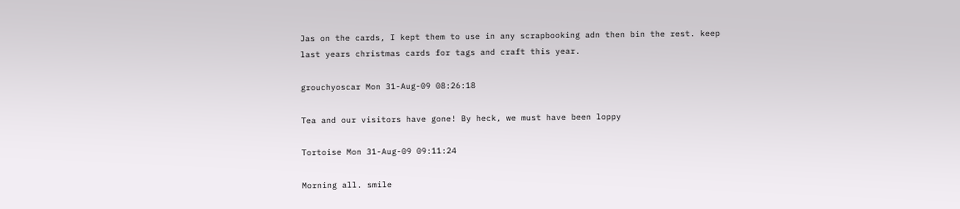Jas on the cards, I kept them to use in any scrapbooking adn then bin the rest. keep last years christmas cards for tags and craft this year.

grouchyoscar Mon 31-Aug-09 08:26:18

Tea and our visitors have gone! By heck, we must have been loppy

Tortoise Mon 31-Aug-09 09:11:24

Morning all. smile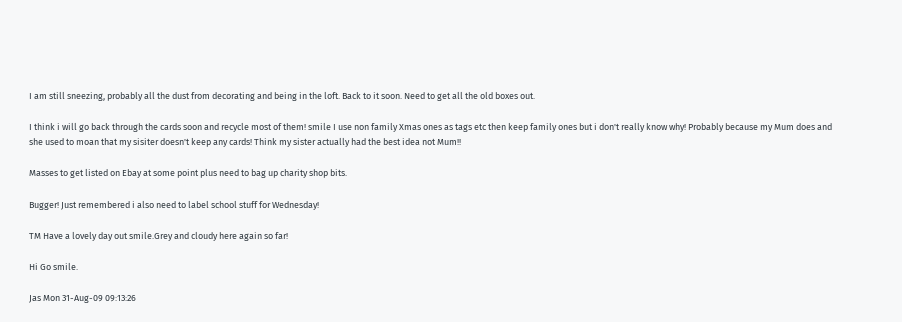I am still sneezing, probably all the dust from decorating and being in the loft. Back to it soon. Need to get all the old boxes out.

I think i will go back through the cards soon and recycle most of them! smile I use non family Xmas ones as tags etc then keep family ones but i don't really know why! Probably because my Mum does and she used to moan that my sisiter doesn't keep any cards! Think my sister actually had the best idea not Mum!!

Masses to get listed on Ebay at some point plus need to bag up charity shop bits.

Bugger! Just remembered i also need to label school stuff for Wednesday!

TM Have a lovely day out smile.Grey and cloudy here again so far!

Hi Go smile.

Jas Mon 31-Aug-09 09:13:26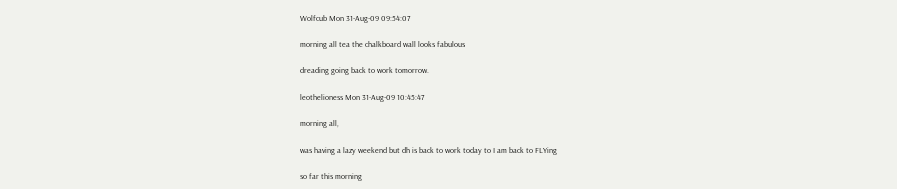Wolfcub Mon 31-Aug-09 09:54:07

morning all tea the chalkboard wall looks fabulous

dreading going back to work tomorrow.

leothelioness Mon 31-Aug-09 10:45:47

morning all,

was having a lazy weekend but dh is back to work today to I am back to FLYing

so far this morning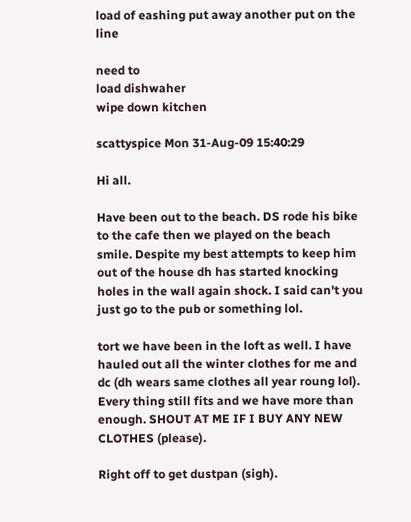load of eashing put away another put on the line

need to
load dishwaher
wipe down kitchen

scattyspice Mon 31-Aug-09 15:40:29

Hi all.

Have been out to the beach. DS rode his bike to the cafe then we played on the beach smile. Despite my best attempts to keep him out of the house dh has started knocking holes in the wall again shock. I said can't you just go to the pub or something lol.

tort we have been in the loft as well. I have hauled out all the winter clothes for me and dc (dh wears same clothes all year roung lol). Every thing still fits and we have more than enough. SHOUT AT ME IF I BUY ANY NEW CLOTHES (please).

Right off to get dustpan (sigh).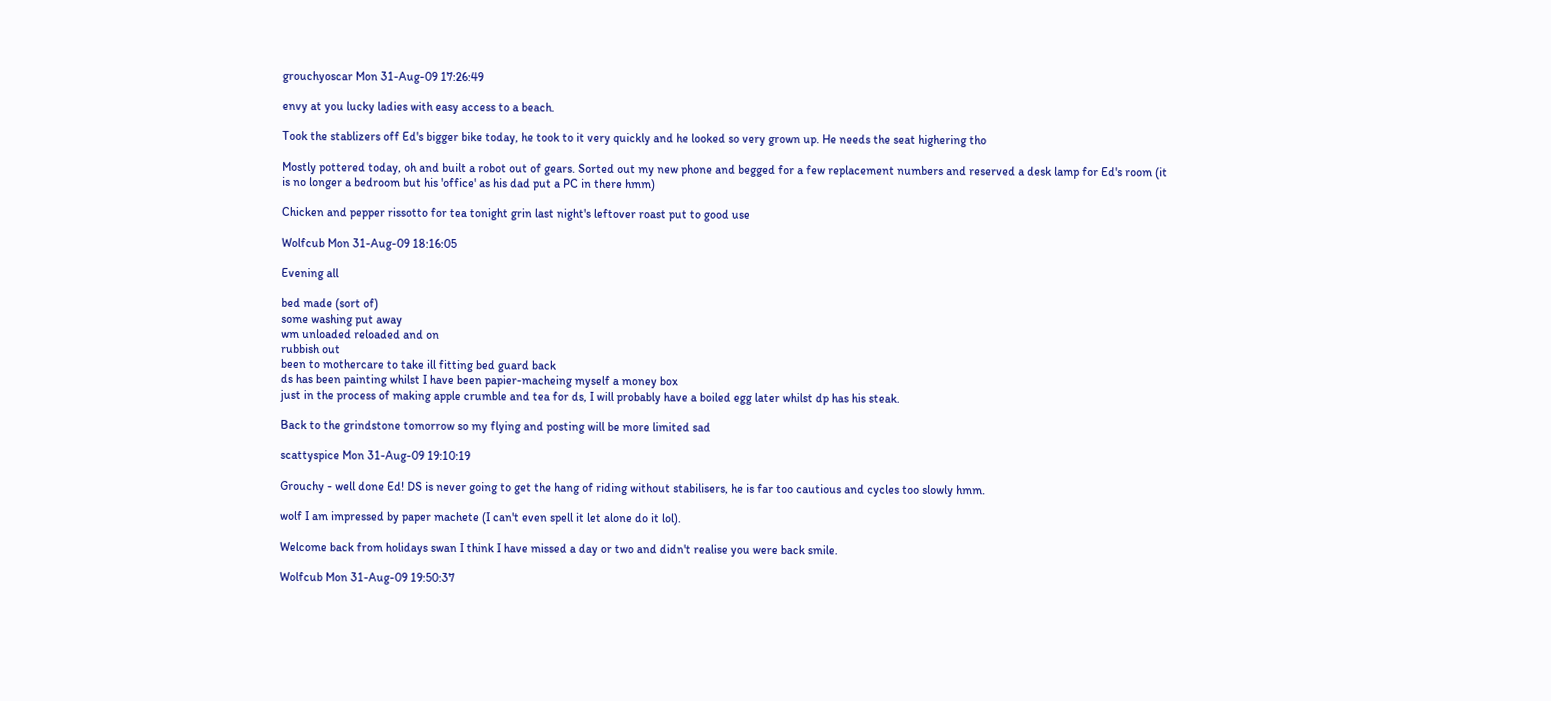grouchyoscar Mon 31-Aug-09 17:26:49

envy at you lucky ladies with easy access to a beach.

Took the stablizers off Ed's bigger bike today, he took to it very quickly and he looked so very grown up. He needs the seat highering tho

Mostly pottered today, oh and built a robot out of gears. Sorted out my new phone and begged for a few replacement numbers and reserved a desk lamp for Ed's room (it is no longer a bedroom but his 'office' as his dad put a PC in there hmm)

Chicken and pepper rissotto for tea tonight grin last night's leftover roast put to good use

Wolfcub Mon 31-Aug-09 18:16:05

Evening all

bed made (sort of)
some washing put away
wm unloaded reloaded and on
rubbish out
been to mothercare to take ill fitting bed guard back
ds has been painting whilst I have been papier-macheing myself a money box
just in the process of making apple crumble and tea for ds, I will probably have a boiled egg later whilst dp has his steak.

Back to the grindstone tomorrow so my flying and posting will be more limited sad

scattyspice Mon 31-Aug-09 19:10:19

Grouchy - well done Ed! DS is never going to get the hang of riding without stabilisers, he is far too cautious and cycles too slowly hmm.

wolf I am impressed by paper machete (I can't even spell it let alone do it lol).

Welcome back from holidays swan I think I have missed a day or two and didn't realise you were back smile.

Wolfcub Mon 31-Aug-09 19:50:37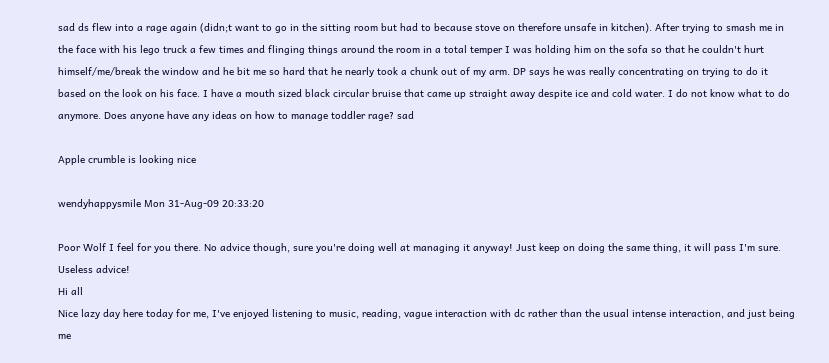sad ds flew into a rage again (didn;t want to go in the sitting room but had to because stove on therefore unsafe in kitchen). After trying to smash me in the face with his lego truck a few times and flinging things around the room in a total temper I was holding him on the sofa so that he couldn't hurt himself/me/break the window and he bit me so hard that he nearly took a chunk out of my arm. DP says he was really concentrating on trying to do it based on the look on his face. I have a mouth sized black circular bruise that came up straight away despite ice and cold water. I do not know what to do anymore. Does anyone have any ideas on how to manage toddler rage? sad

Apple crumble is looking nice

wendyhappysmile Mon 31-Aug-09 20:33:20

Poor Wolf I feel for you there. No advice though, sure you're doing well at managing it anyway! Just keep on doing the same thing, it will pass I'm sure. Useless advice!
Hi all
Nice lazy day here today for me, I've enjoyed listening to music, reading, vague interaction with dc rather than the usual intense interaction, and just being me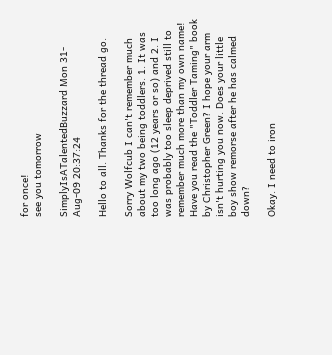for once!
see you tomorrow

SimplyIsATalentedBuzzard Mon 31-Aug-09 20:37:24

Hello to all. Thanks for the thread go.

Sorry Wolfcub I can't remember much about my two being toddlers. 1. It was too long ago (12 years or so) and 2. I was probably too sleep deprived still to remember much more than my own name! Have you read the "Toddler Taming" book by Christopher Green? I hope your arm isn't hurting you now. Does your little boy show remorse after he has calmed down?

Okay. I need to iron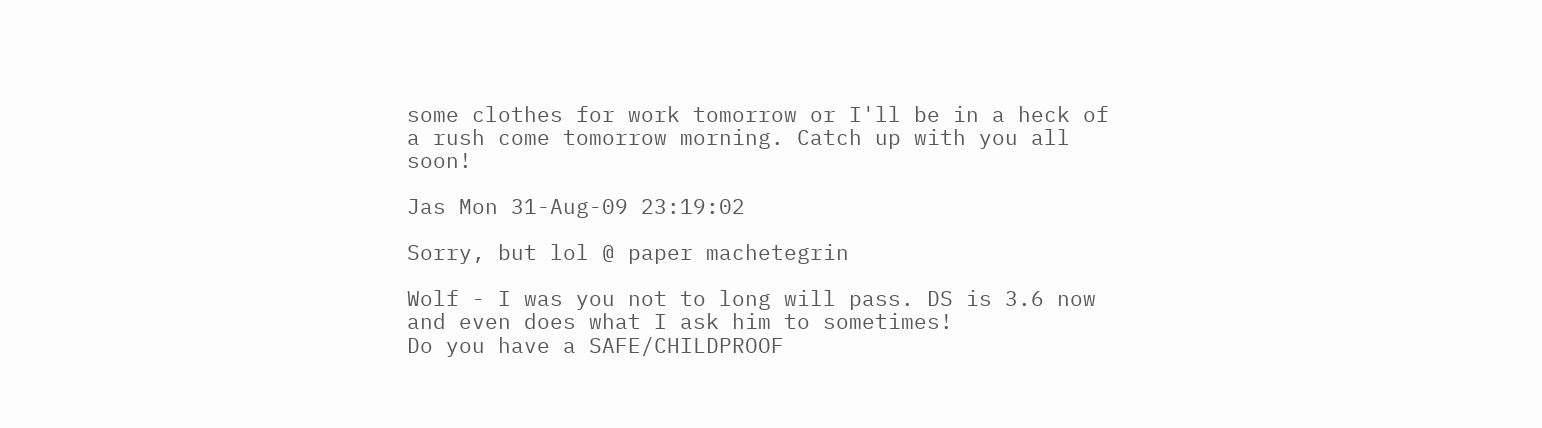some clothes for work tomorrow or I'll be in a heck of a rush come tomorrow morning. Catch up with you all soon!

Jas Mon 31-Aug-09 23:19:02

Sorry, but lol @ paper machetegrin

Wolf - I was you not to long will pass. DS is 3.6 now and even does what I ask him to sometimes!
Do you have a SAFE/CHILDPROOF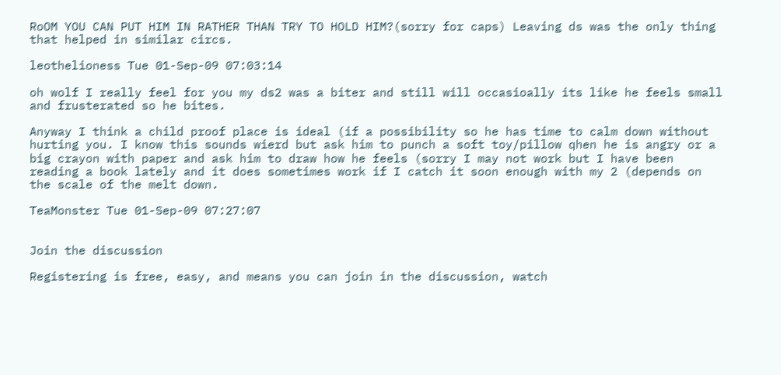RoOM YOU CAN PUT HIM IN RATHER THAN TRY TO HOLD HIM?(sorry for caps) Leaving ds was the only thing that helped in similar circs.

leothelioness Tue 01-Sep-09 07:03:14

oh wolf I really feel for you my ds2 was a biter and still will occasioally its like he feels small and frusterated so he bites.

Anyway I think a child proof place is ideal (if a possibility so he has time to calm down without hurting you. I know this sounds wierd but ask him to punch a soft toy/pillow qhen he is angry or a big crayon with paper and ask him to draw how he feels (sorry I may not work but I have been reading a book lately and it does sometimes work if I catch it soon enough with my 2 (depends on the scale of the melt down.

TeaMonster Tue 01-Sep-09 07:27:07


Join the discussion

Registering is free, easy, and means you can join in the discussion, watch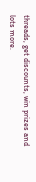threads, get discounts, win prizes and lots more.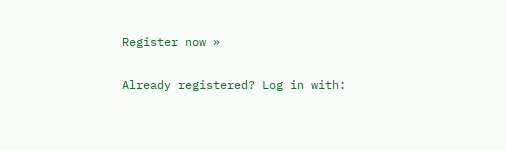Register now »

Already registered? Log in with: